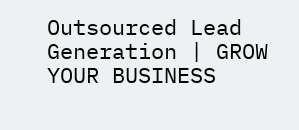Outsourced Lead Generation | GROW YOUR BUSINESS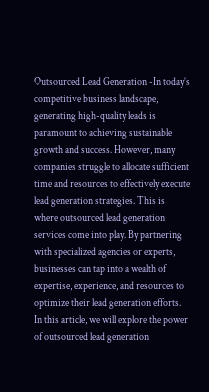Outsourced Lead Generation -In today’s competitive business landscape, generating high-quality leads is paramount to achieving sustainable growth and success. However, many companies struggle to allocate sufficient time and resources to effectively execute lead generation strategies. This is where outsourced lead generation services come into play. By partnering with specialized agencies or experts, businesses can tap into a wealth of expertise, experience, and resources to optimize their lead generation efforts. In this article, we will explore the power of outsourced lead generation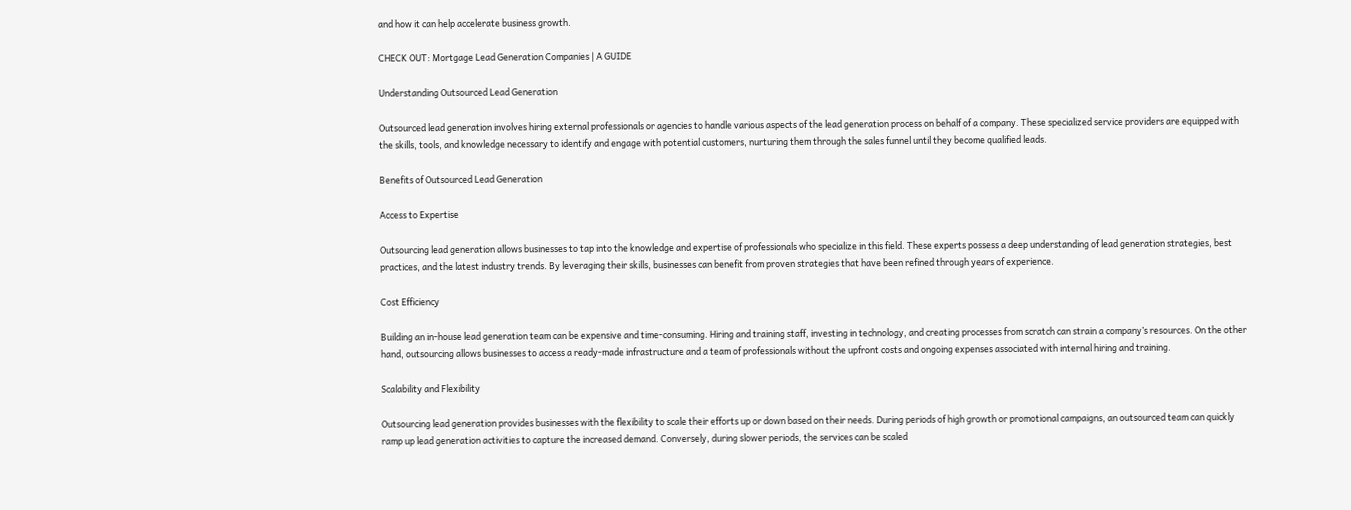and how it can help accelerate business growth.

CHECK OUT: Mortgage Lead Generation Companies | A GUIDE

Understanding Outsourced Lead Generation

Outsourced lead generation involves hiring external professionals or agencies to handle various aspects of the lead generation process on behalf of a company. These specialized service providers are equipped with the skills, tools, and knowledge necessary to identify and engage with potential customers, nurturing them through the sales funnel until they become qualified leads.

Benefits of Outsourced Lead Generation

Access to Expertise

Outsourcing lead generation allows businesses to tap into the knowledge and expertise of professionals who specialize in this field. These experts possess a deep understanding of lead generation strategies, best practices, and the latest industry trends. By leveraging their skills, businesses can benefit from proven strategies that have been refined through years of experience.

Cost Efficiency

Building an in-house lead generation team can be expensive and time-consuming. Hiring and training staff, investing in technology, and creating processes from scratch can strain a company’s resources. On the other hand, outsourcing allows businesses to access a ready-made infrastructure and a team of professionals without the upfront costs and ongoing expenses associated with internal hiring and training.

Scalability and Flexibility

Outsourcing lead generation provides businesses with the flexibility to scale their efforts up or down based on their needs. During periods of high growth or promotional campaigns, an outsourced team can quickly ramp up lead generation activities to capture the increased demand. Conversely, during slower periods, the services can be scaled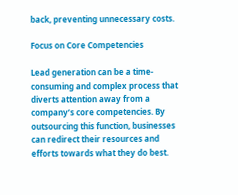back, preventing unnecessary costs.

Focus on Core Competencies

Lead generation can be a time-consuming and complex process that diverts attention away from a company’s core competencies. By outsourcing this function, businesses can redirect their resources and efforts towards what they do best.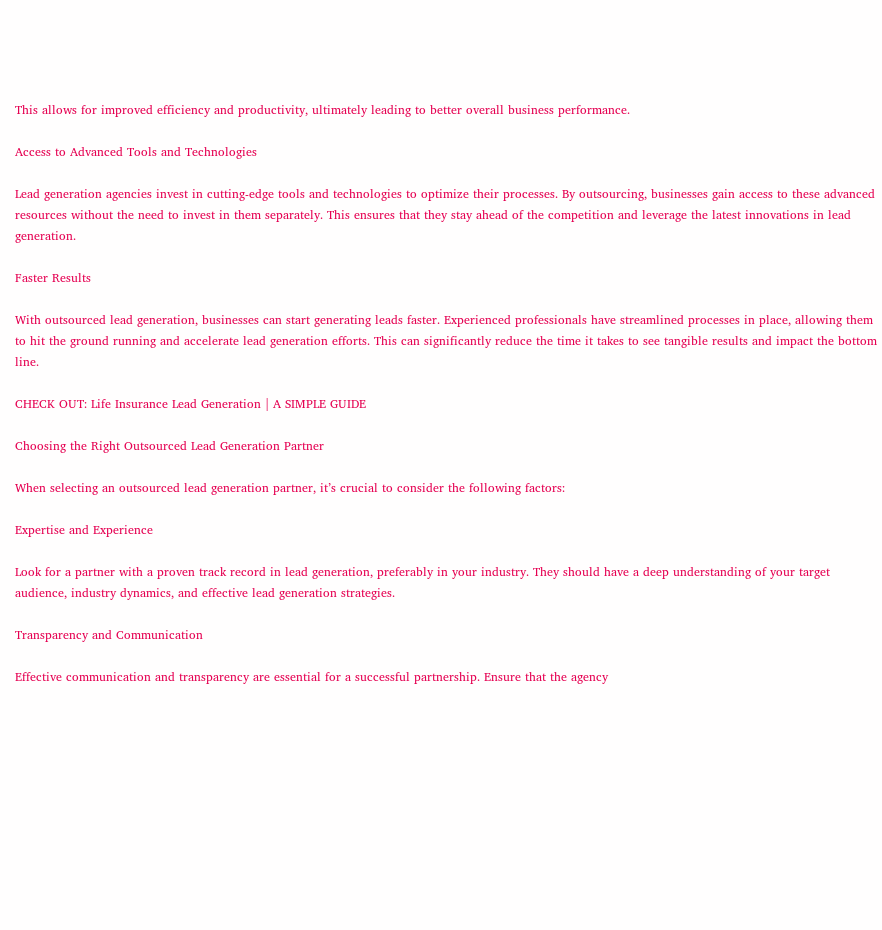This allows for improved efficiency and productivity, ultimately leading to better overall business performance.

Access to Advanced Tools and Technologies

Lead generation agencies invest in cutting-edge tools and technologies to optimize their processes. By outsourcing, businesses gain access to these advanced resources without the need to invest in them separately. This ensures that they stay ahead of the competition and leverage the latest innovations in lead generation.

Faster Results

With outsourced lead generation, businesses can start generating leads faster. Experienced professionals have streamlined processes in place, allowing them to hit the ground running and accelerate lead generation efforts. This can significantly reduce the time it takes to see tangible results and impact the bottom line.

CHECK OUT: Life Insurance Lead Generation | A SIMPLE GUIDE

Choosing the Right Outsourced Lead Generation Partner

When selecting an outsourced lead generation partner, it’s crucial to consider the following factors:

Expertise and Experience

Look for a partner with a proven track record in lead generation, preferably in your industry. They should have a deep understanding of your target audience, industry dynamics, and effective lead generation strategies.

Transparency and Communication

Effective communication and transparency are essential for a successful partnership. Ensure that the agency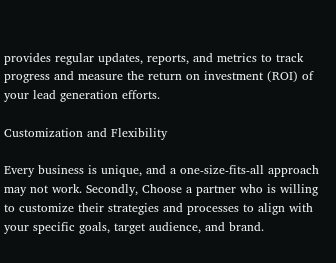provides regular updates, reports, and metrics to track progress and measure the return on investment (ROI) of your lead generation efforts.

Customization and Flexibility

Every business is unique, and a one-size-fits-all approach may not work. Secondly, Choose a partner who is willing to customize their strategies and processes to align with your specific goals, target audience, and brand.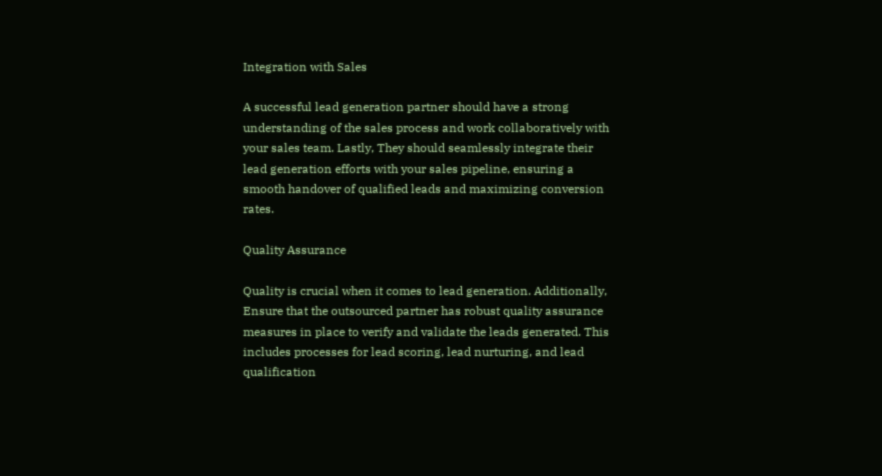Integration with Sales

A successful lead generation partner should have a strong understanding of the sales process and work collaboratively with your sales team. Lastly, They should seamlessly integrate their lead generation efforts with your sales pipeline, ensuring a smooth handover of qualified leads and maximizing conversion rates.

Quality Assurance

Quality is crucial when it comes to lead generation. Additionally, Ensure that the outsourced partner has robust quality assurance measures in place to verify and validate the leads generated. This includes processes for lead scoring, lead nurturing, and lead qualification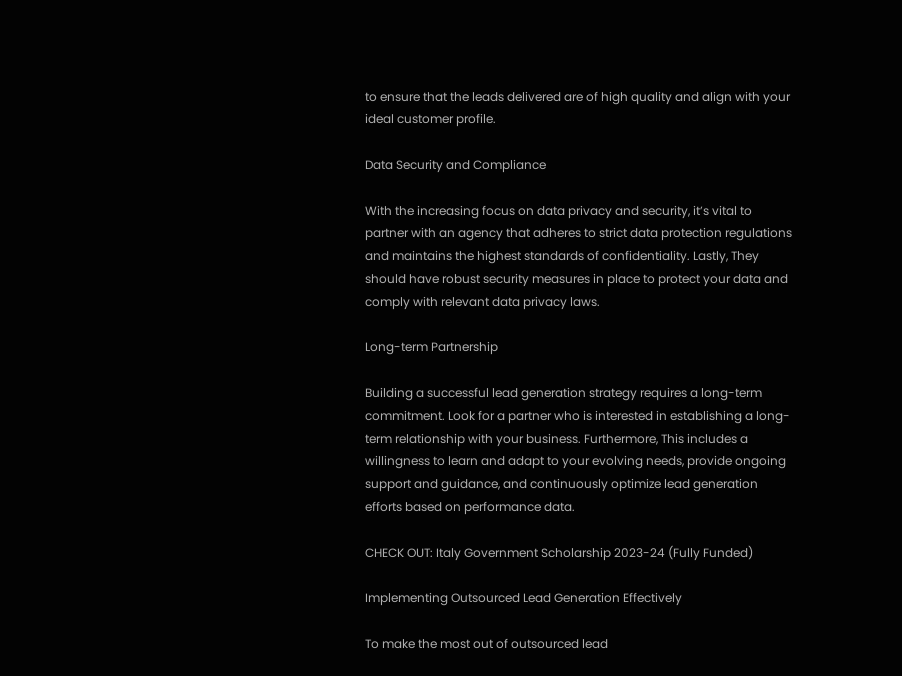to ensure that the leads delivered are of high quality and align with your ideal customer profile.

Data Security and Compliance

With the increasing focus on data privacy and security, it’s vital to partner with an agency that adheres to strict data protection regulations and maintains the highest standards of confidentiality. Lastly, They should have robust security measures in place to protect your data and comply with relevant data privacy laws.

Long-term Partnership

Building a successful lead generation strategy requires a long-term commitment. Look for a partner who is interested in establishing a long-term relationship with your business. Furthermore, This includes a willingness to learn and adapt to your evolving needs, provide ongoing support and guidance, and continuously optimize lead generation efforts based on performance data.

CHECK OUT: Italy Government Scholarship 2023-24 (Fully Funded)

Implementing Outsourced Lead Generation Effectively

To make the most out of outsourced lead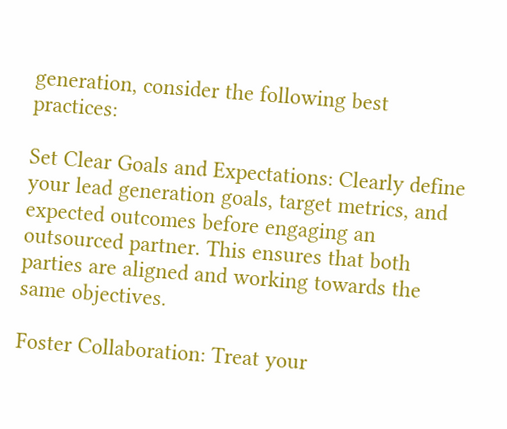generation, consider the following best practices:

Set Clear Goals and Expectations: Clearly define your lead generation goals, target metrics, and expected outcomes before engaging an outsourced partner. This ensures that both parties are aligned and working towards the same objectives.

Foster Collaboration: Treat your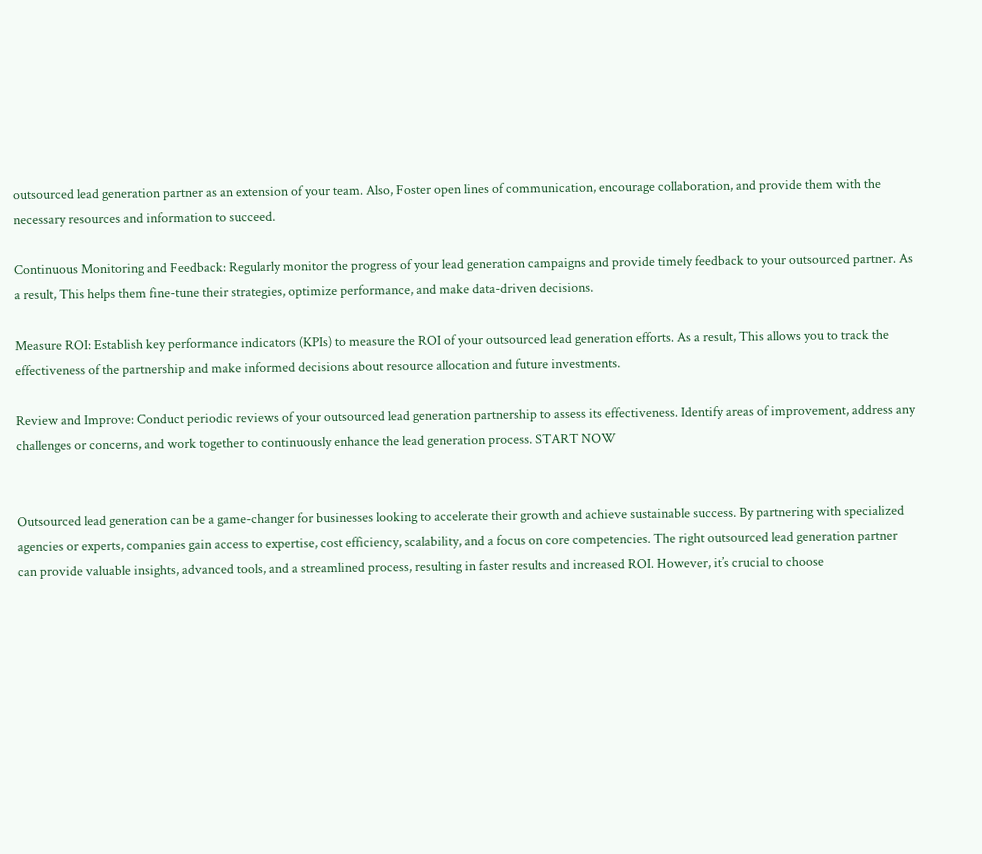outsourced lead generation partner as an extension of your team. Also, Foster open lines of communication, encourage collaboration, and provide them with the necessary resources and information to succeed.

Continuous Monitoring and Feedback: Regularly monitor the progress of your lead generation campaigns and provide timely feedback to your outsourced partner. As a result, This helps them fine-tune their strategies, optimize performance, and make data-driven decisions.

Measure ROI: Establish key performance indicators (KPIs) to measure the ROI of your outsourced lead generation efforts. As a result, This allows you to track the effectiveness of the partnership and make informed decisions about resource allocation and future investments.

Review and Improve: Conduct periodic reviews of your outsourced lead generation partnership to assess its effectiveness. Identify areas of improvement, address any challenges or concerns, and work together to continuously enhance the lead generation process. START NOW


Outsourced lead generation can be a game-changer for businesses looking to accelerate their growth and achieve sustainable success. By partnering with specialized agencies or experts, companies gain access to expertise, cost efficiency, scalability, and a focus on core competencies. The right outsourced lead generation partner can provide valuable insights, advanced tools, and a streamlined process, resulting in faster results and increased ROI. However, it’s crucial to choose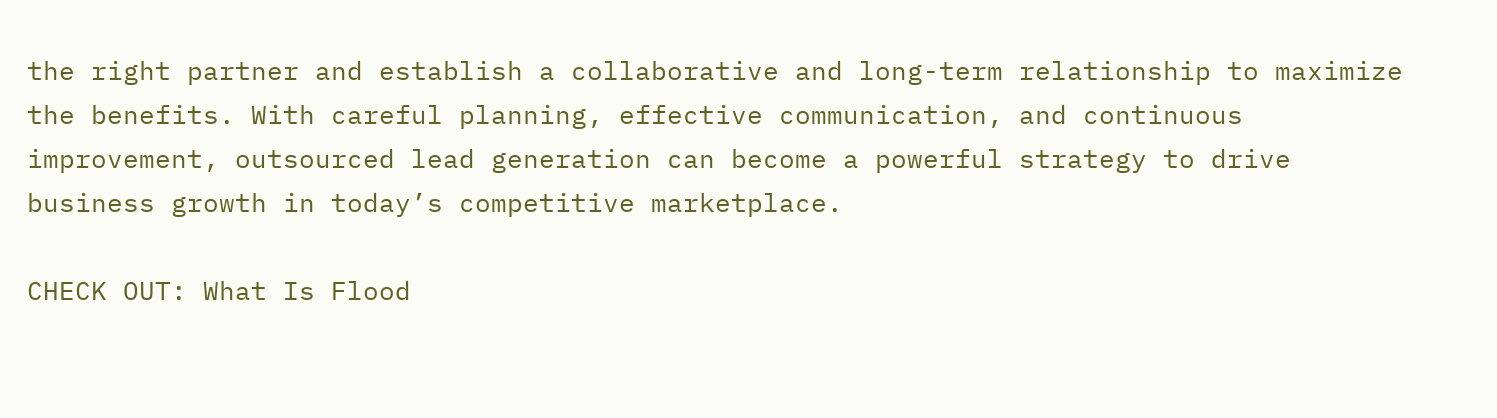the right partner and establish a collaborative and long-term relationship to maximize the benefits. With careful planning, effective communication, and continuous improvement, outsourced lead generation can become a powerful strategy to drive business growth in today’s competitive marketplace.

CHECK OUT: What Is Flood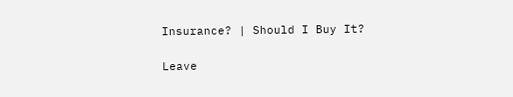Insurance? | Should I Buy It?

Leave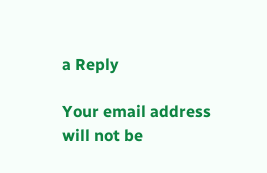a Reply

Your email address will not be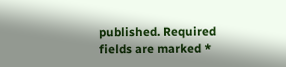published. Required fields are marked *